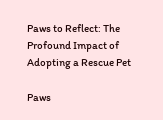Paws to Reflect: The Profound Impact of Adopting a Rescue Pet

Paws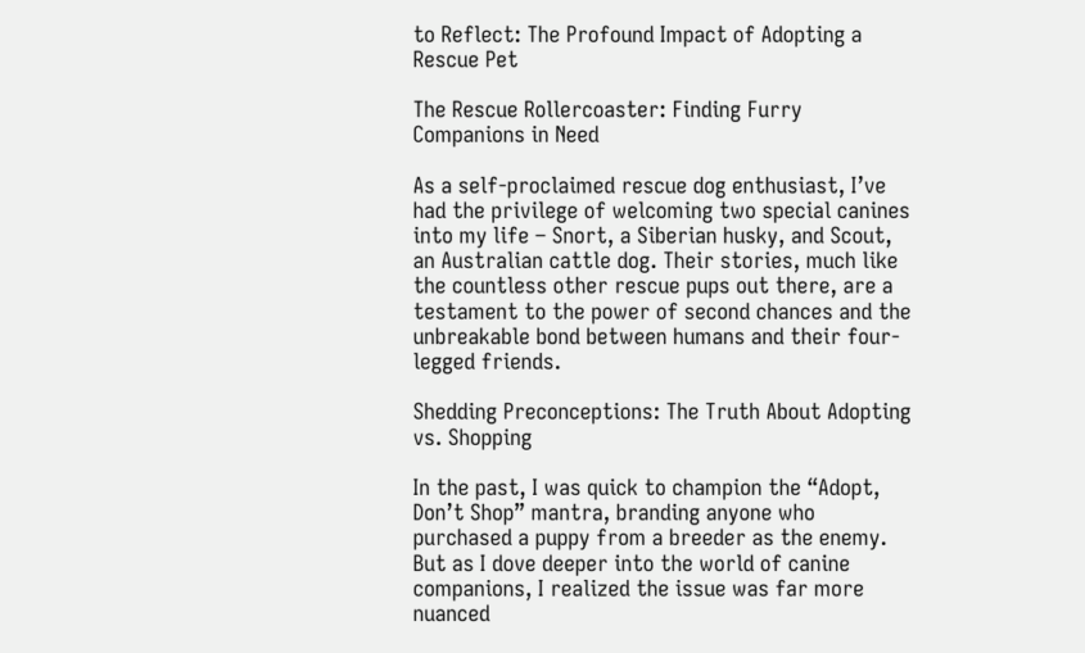to Reflect: The Profound Impact of Adopting a Rescue Pet

The Rescue Rollercoaster: Finding Furry Companions in Need

As a self-proclaimed rescue dog enthusiast, I’ve had the privilege of welcoming two special canines into my life – Snort, a Siberian husky, and Scout, an Australian cattle dog. Their stories, much like the countless other rescue pups out there, are a testament to the power of second chances and the unbreakable bond between humans and their four-legged friends.

Shedding Preconceptions: The Truth About Adopting vs. Shopping

In the past, I was quick to champion the “Adopt, Don’t Shop” mantra, branding anyone who purchased a puppy from a breeder as the enemy. But as I dove deeper into the world of canine companions, I realized the issue was far more nuanced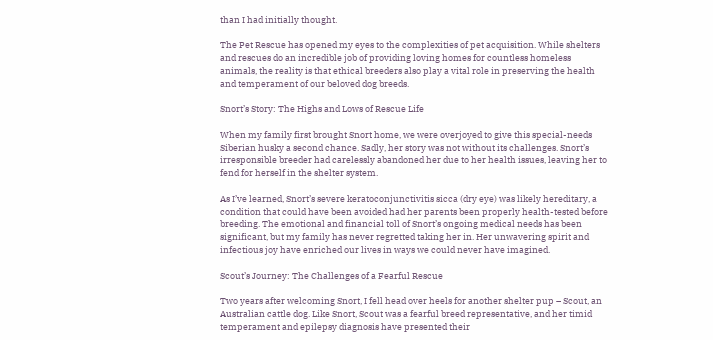than I had initially thought.

The Pet Rescue has opened my eyes to the complexities of pet acquisition. While shelters and rescues do an incredible job of providing loving homes for countless homeless animals, the reality is that ethical breeders also play a vital role in preserving the health and temperament of our beloved dog breeds.

Snort’s Story: The Highs and Lows of Rescue Life

When my family first brought Snort home, we were overjoyed to give this special-needs Siberian husky a second chance. Sadly, her story was not without its challenges. Snort’s irresponsible breeder had carelessly abandoned her due to her health issues, leaving her to fend for herself in the shelter system.

As I’ve learned, Snort’s severe keratoconjunctivitis sicca (dry eye) was likely hereditary, a condition that could have been avoided had her parents been properly health-tested before breeding. The emotional and financial toll of Snort’s ongoing medical needs has been significant, but my family has never regretted taking her in. Her unwavering spirit and infectious joy have enriched our lives in ways we could never have imagined.

Scout’s Journey: The Challenges of a Fearful Rescue

Two years after welcoming Snort, I fell head over heels for another shelter pup – Scout, an Australian cattle dog. Like Snort, Scout was a fearful breed representative, and her timid temperament and epilepsy diagnosis have presented their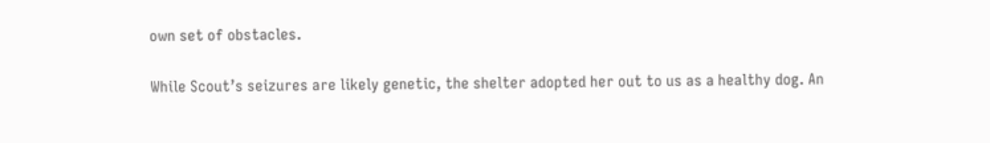own set of obstacles.

While Scout’s seizures are likely genetic, the shelter adopted her out to us as a healthy dog. An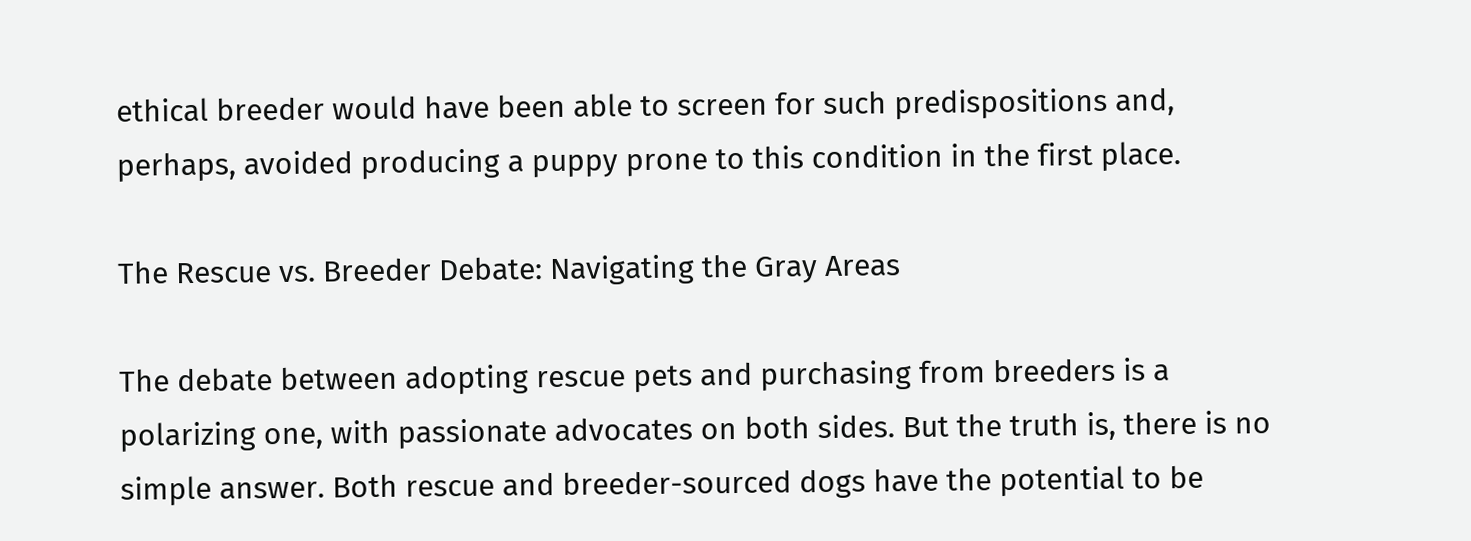ethical breeder would have been able to screen for such predispositions and, perhaps, avoided producing a puppy prone to this condition in the first place.

The Rescue vs. Breeder Debate: Navigating the Gray Areas

The debate between adopting rescue pets and purchasing from breeders is a polarizing one, with passionate advocates on both sides. But the truth is, there is no simple answer. Both rescue and breeder-sourced dogs have the potential to be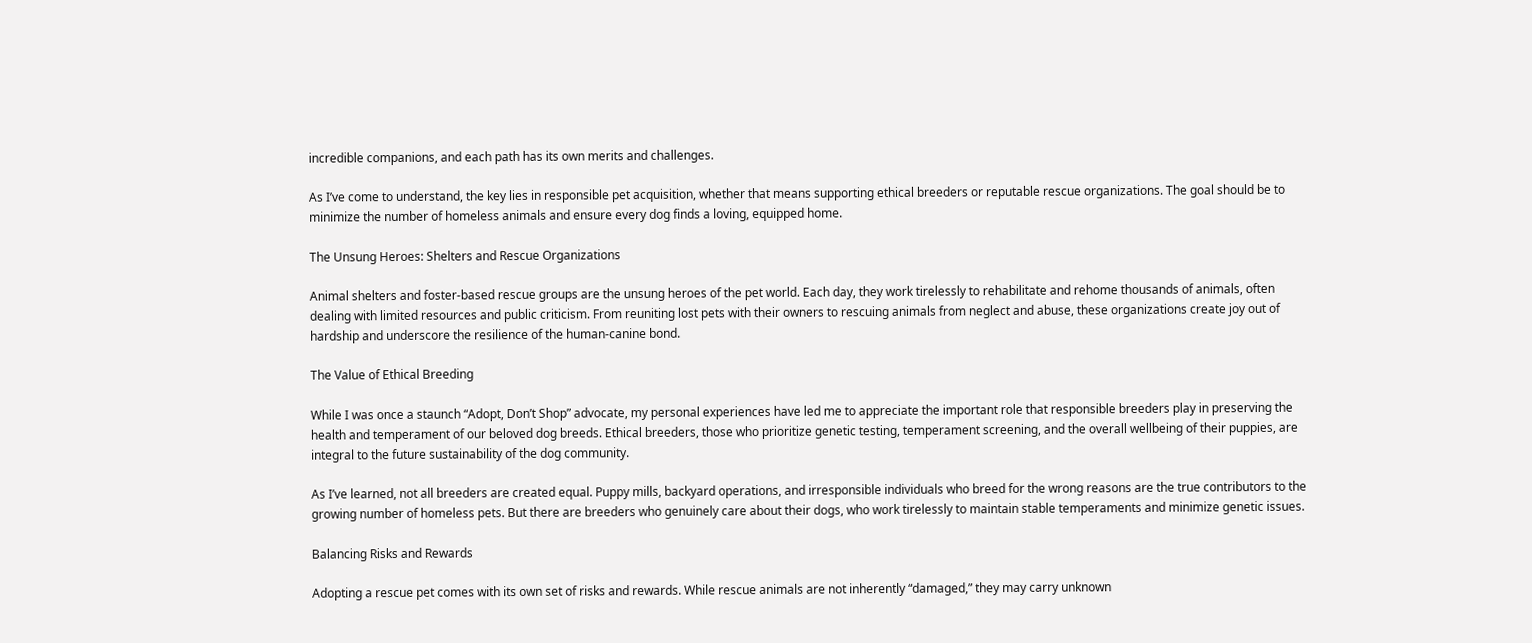incredible companions, and each path has its own merits and challenges.

As I’ve come to understand, the key lies in responsible pet acquisition, whether that means supporting ethical breeders or reputable rescue organizations. The goal should be to minimize the number of homeless animals and ensure every dog finds a loving, equipped home.

The Unsung Heroes: Shelters and Rescue Organizations

Animal shelters and foster-based rescue groups are the unsung heroes of the pet world. Each day, they work tirelessly to rehabilitate and rehome thousands of animals, often dealing with limited resources and public criticism. From reuniting lost pets with their owners to rescuing animals from neglect and abuse, these organizations create joy out of hardship and underscore the resilience of the human-canine bond.

The Value of Ethical Breeding

While I was once a staunch “Adopt, Don’t Shop” advocate, my personal experiences have led me to appreciate the important role that responsible breeders play in preserving the health and temperament of our beloved dog breeds. Ethical breeders, those who prioritize genetic testing, temperament screening, and the overall wellbeing of their puppies, are integral to the future sustainability of the dog community.

As I’ve learned, not all breeders are created equal. Puppy mills, backyard operations, and irresponsible individuals who breed for the wrong reasons are the true contributors to the growing number of homeless pets. But there are breeders who genuinely care about their dogs, who work tirelessly to maintain stable temperaments and minimize genetic issues.

Balancing Risks and Rewards

Adopting a rescue pet comes with its own set of risks and rewards. While rescue animals are not inherently “damaged,” they may carry unknown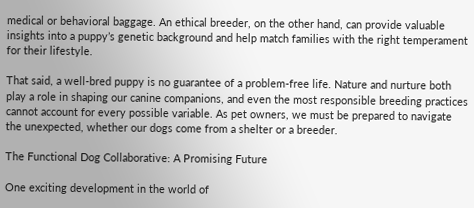medical or behavioral baggage. An ethical breeder, on the other hand, can provide valuable insights into a puppy’s genetic background and help match families with the right temperament for their lifestyle.

That said, a well-bred puppy is no guarantee of a problem-free life. Nature and nurture both play a role in shaping our canine companions, and even the most responsible breeding practices cannot account for every possible variable. As pet owners, we must be prepared to navigate the unexpected, whether our dogs come from a shelter or a breeder.

The Functional Dog Collaborative: A Promising Future

One exciting development in the world of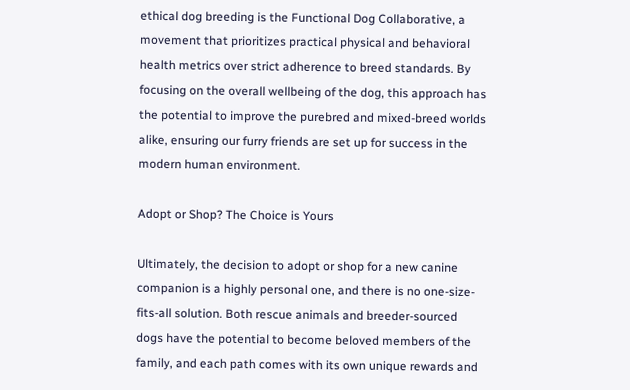ethical dog breeding is the Functional Dog Collaborative, a movement that prioritizes practical physical and behavioral health metrics over strict adherence to breed standards. By focusing on the overall wellbeing of the dog, this approach has the potential to improve the purebred and mixed-breed worlds alike, ensuring our furry friends are set up for success in the modern human environment.

Adopt or Shop? The Choice is Yours

Ultimately, the decision to adopt or shop for a new canine companion is a highly personal one, and there is no one-size-fits-all solution. Both rescue animals and breeder-sourced dogs have the potential to become beloved members of the family, and each path comes with its own unique rewards and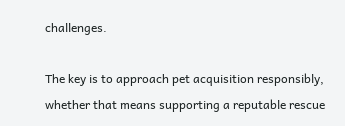challenges.

The key is to approach pet acquisition responsibly, whether that means supporting a reputable rescue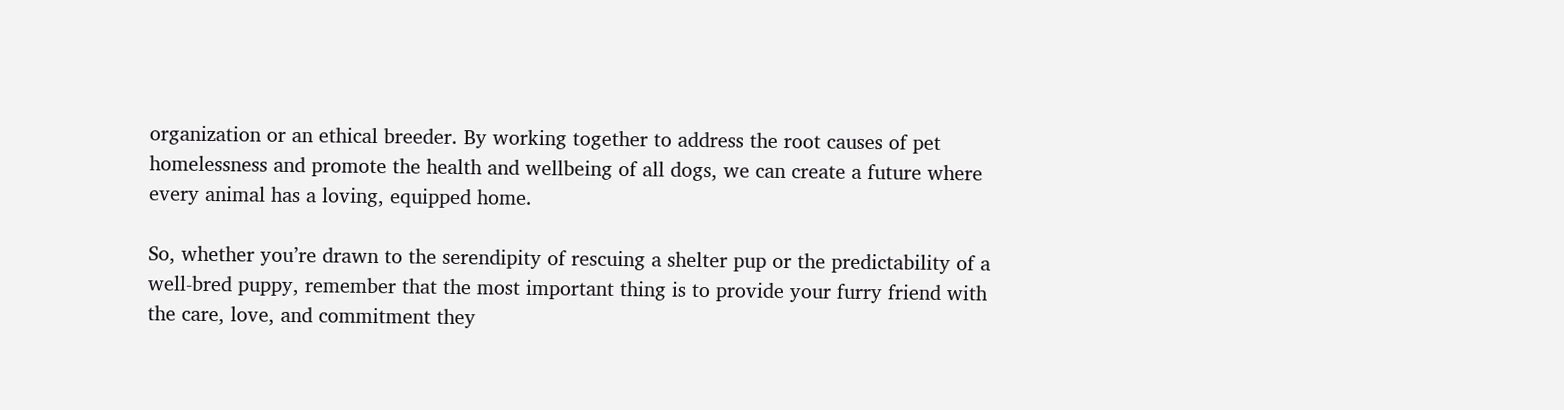organization or an ethical breeder. By working together to address the root causes of pet homelessness and promote the health and wellbeing of all dogs, we can create a future where every animal has a loving, equipped home.

So, whether you’re drawn to the serendipity of rescuing a shelter pup or the predictability of a well-bred puppy, remember that the most important thing is to provide your furry friend with the care, love, and commitment they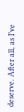deserve. After all, as I’ve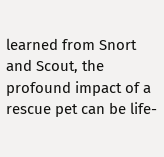learned from Snort and Scout, the profound impact of a rescue pet can be life-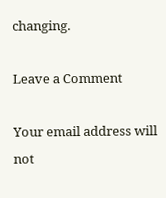changing.

Leave a Comment

Your email address will not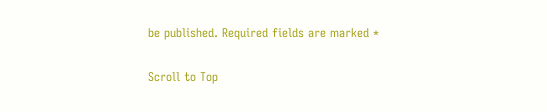be published. Required fields are marked *

Scroll to Top